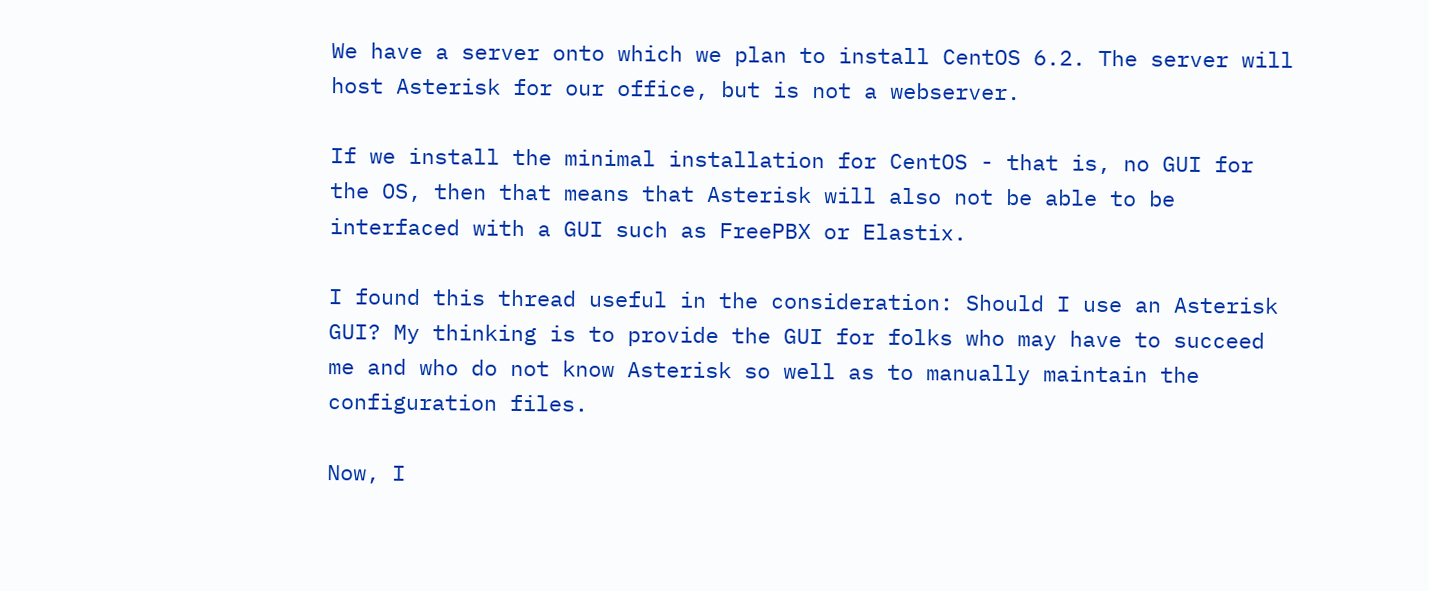We have a server onto which we plan to install CentOS 6.2. The server will host Asterisk for our office, but is not a webserver.

If we install the minimal installation for CentOS - that is, no GUI for the OS, then that means that Asterisk will also not be able to be interfaced with a GUI such as FreePBX or Elastix.

I found this thread useful in the consideration: Should I use an Asterisk GUI? My thinking is to provide the GUI for folks who may have to succeed me and who do not know Asterisk so well as to manually maintain the configuration files.

Now, I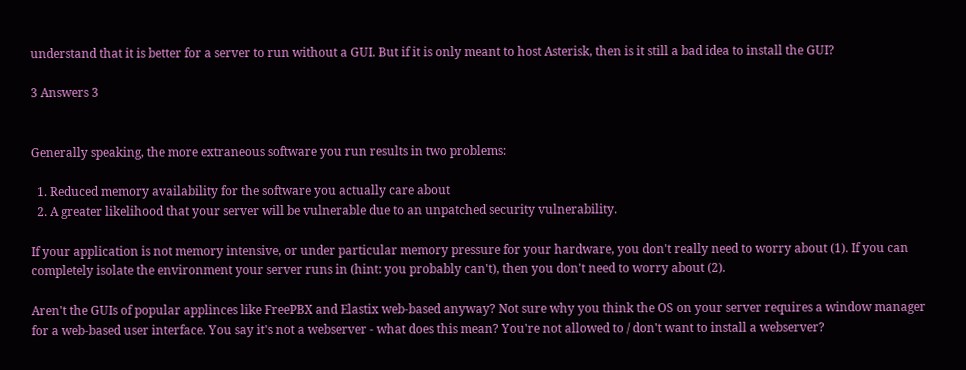understand that it is better for a server to run without a GUI. But if it is only meant to host Asterisk, then is it still a bad idea to install the GUI?

3 Answers 3


Generally speaking, the more extraneous software you run results in two problems:

  1. Reduced memory availability for the software you actually care about
  2. A greater likelihood that your server will be vulnerable due to an unpatched security vulnerability.

If your application is not memory intensive, or under particular memory pressure for your hardware, you don't really need to worry about (1). If you can completely isolate the environment your server runs in (hint: you probably can't), then you don't need to worry about (2).

Aren't the GUIs of popular applinces like FreePBX and Elastix web-based anyway? Not sure why you think the OS on your server requires a window manager for a web-based user interface. You say it's not a webserver - what does this mean? You're not allowed to / don't want to install a webserver?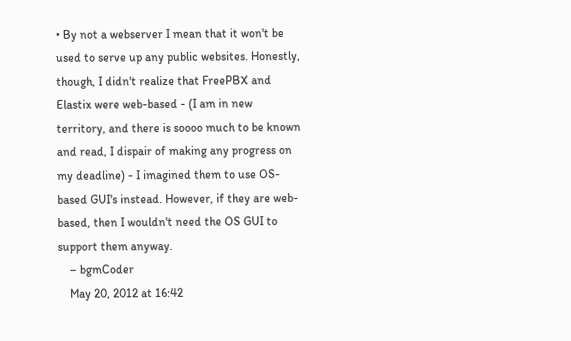• By not a webserver I mean that it won't be used to serve up any public websites. Honestly, though, I didn't realize that FreePBX and Elastix were web-based - (I am in new territory, and there is soooo much to be known and read, I dispair of making any progress on my deadline) - I imagined them to use OS-based GUI's instead. However, if they are web-based, then I wouldn't need the OS GUI to support them anyway.
    – bgmCoder
    May 20, 2012 at 16:42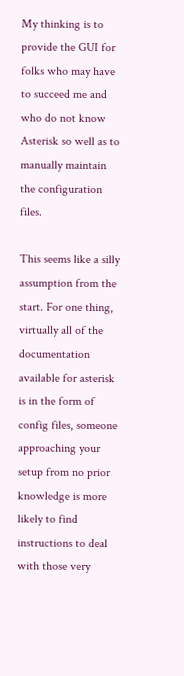My thinking is to provide the GUI for folks who may have to succeed me and who do not know Asterisk so well as to manually maintain the configuration files.

This seems like a silly assumption from the start. For one thing, virtually all of the documentation available for asterisk is in the form of config files, someone approaching your setup from no prior knowledge is more likely to find instructions to deal with those very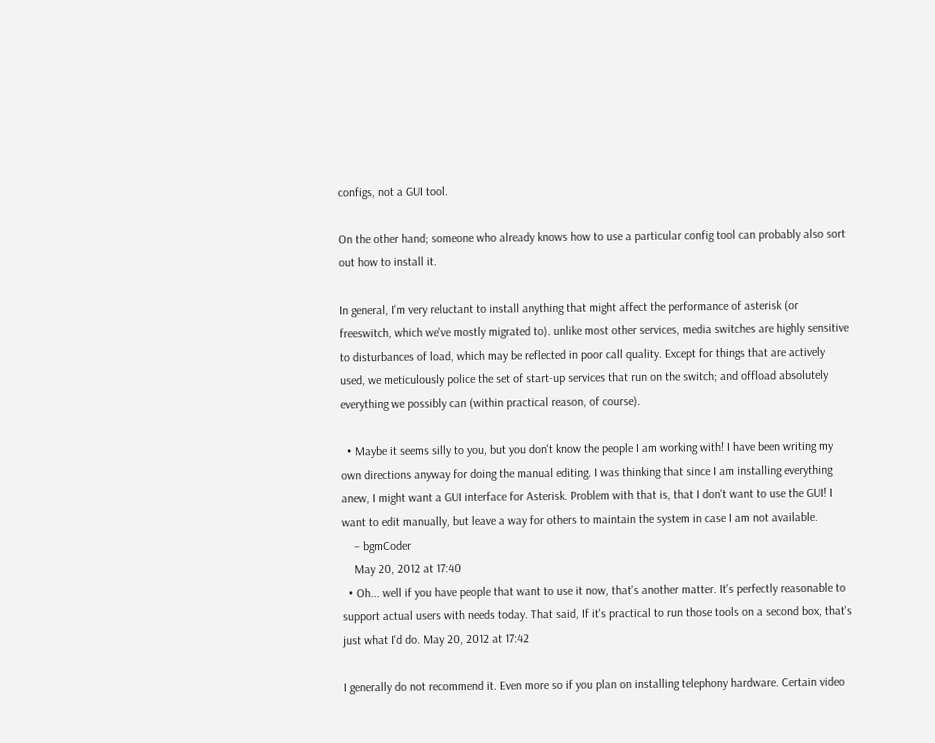configs, not a GUI tool.

On the other hand; someone who already knows how to use a particular config tool can probably also sort out how to install it.

In general, I'm very reluctant to install anything that might affect the performance of asterisk (or freeswitch, which we've mostly migrated to). unlike most other services, media switches are highly sensitive to disturbances of load, which may be reflected in poor call quality. Except for things that are actively used, we meticulously police the set of start-up services that run on the switch; and offload absolutely everything we possibly can (within practical reason, of course).

  • Maybe it seems silly to you, but you don't know the people I am working with! I have been writing my own directions anyway for doing the manual editing. I was thinking that since I am installing everything anew, I might want a GUI interface for Asterisk. Problem with that is, that I don't want to use the GUI! I want to edit manually, but leave a way for others to maintain the system in case I am not available.
    – bgmCoder
    May 20, 2012 at 17:40
  • Oh... well if you have people that want to use it now, that's another matter. It's perfectly reasonable to support actual users with needs today. That said, If it's practical to run those tools on a second box, that's just what I'd do. May 20, 2012 at 17:42

I generally do not recommend it. Even more so if you plan on installing telephony hardware. Certain video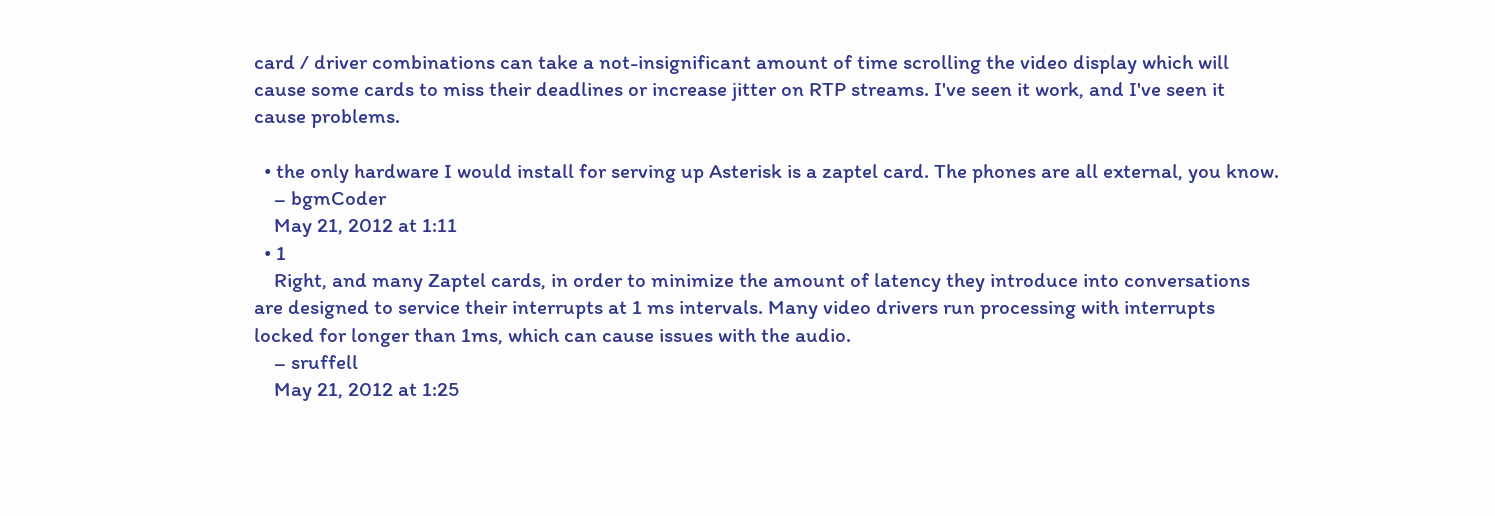card / driver combinations can take a not-insignificant amount of time scrolling the video display which will cause some cards to miss their deadlines or increase jitter on RTP streams. I've seen it work, and I've seen it cause problems.

  • the only hardware I would install for serving up Asterisk is a zaptel card. The phones are all external, you know.
    – bgmCoder
    May 21, 2012 at 1:11
  • 1
    Right, and many Zaptel cards, in order to minimize the amount of latency they introduce into conversations are designed to service their interrupts at 1 ms intervals. Many video drivers run processing with interrupts locked for longer than 1ms, which can cause issues with the audio.
    – sruffell
    May 21, 2012 at 1:25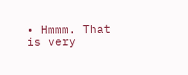• Hmmm. That is very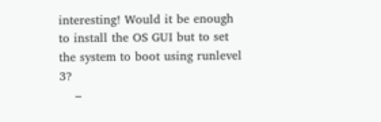interesting! Would it be enough to install the OS GUI but to set the system to boot using runlevel 3?
    –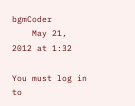bgmCoder
    May 21, 2012 at 1:32

You must log in to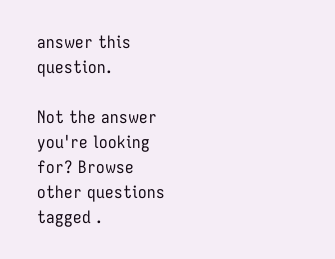answer this question.

Not the answer you're looking for? Browse other questions tagged .